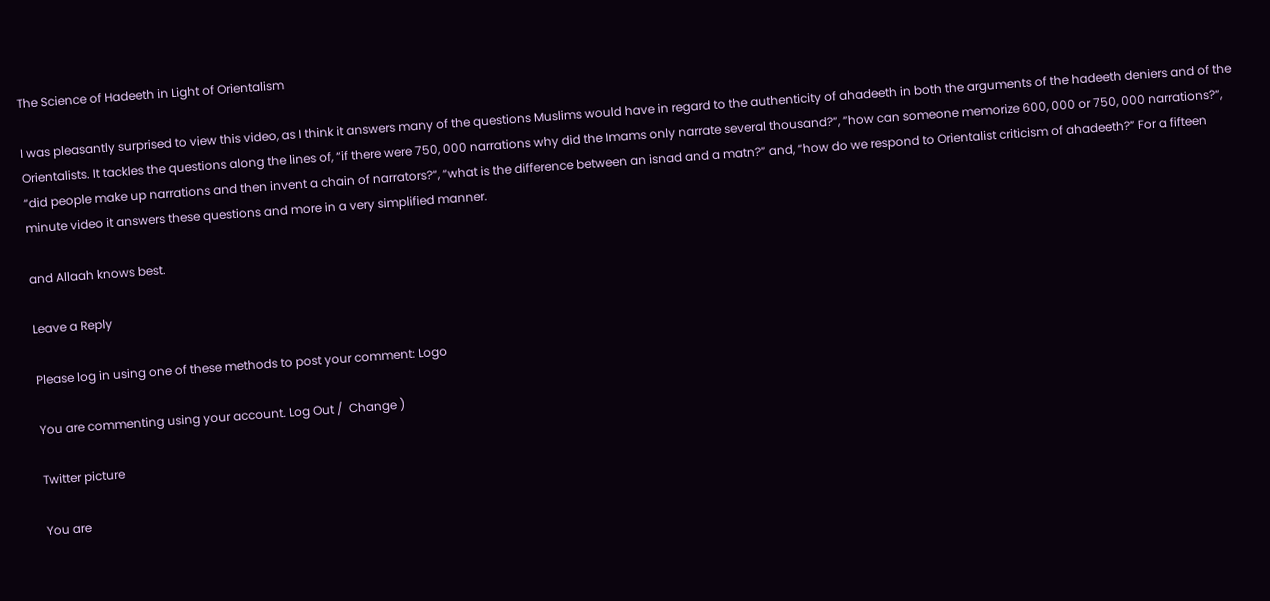The Science of Hadeeth in Light of Orientalism

I was pleasantly surprised to view this video, as I think it answers many of the questions Muslims would have in regard to the authenticity of ahadeeth in both the arguments of the hadeeth deniers and of the Orientalists. It tackles the questions along the lines of, “if there were 750, 000 narrations why did the Imams only narrate several thousand?“, “how can someone memorize 600, 000 or 750, 000 narrations?“, “did people make up narrations and then invent a chain of narrators?“, “what is the difference between an isnad and a matn?” and, “how do we respond to Orientalist criticism of ahadeeth?” For a fifteen minute video it answers these questions and more in a very simplified manner.

and Allaah knows best.

Leave a Reply

Please log in using one of these methods to post your comment: Logo

You are commenting using your account. Log Out /  Change )

Twitter picture

You are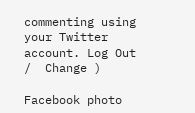commenting using your Twitter account. Log Out /  Change )

Facebook photo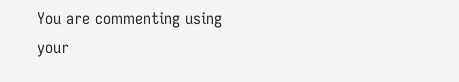You are commenting using your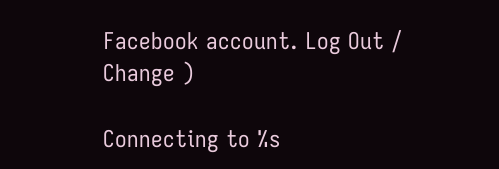Facebook account. Log Out /  Change )

Connecting to %s